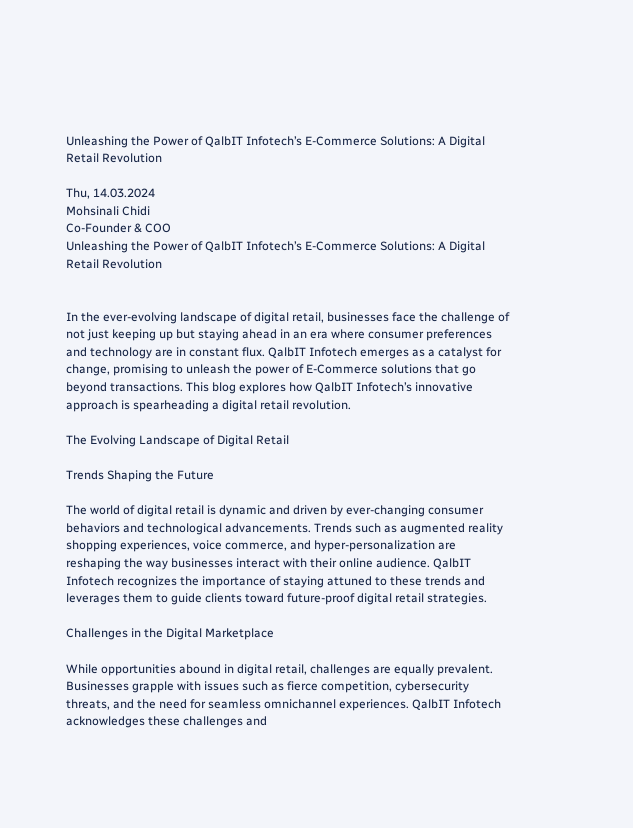Unleashing the Power of QalbIT Infotech’s E-Commerce Solutions: A Digital Retail Revolution

Thu, 14.03.2024
Mohsinali Chidi
Co-Founder & COO
Unleashing the Power of QalbIT Infotech’s E-Commerce Solutions: A Digital Retail Revolution


In the ever-evolving landscape of digital retail, businesses face the challenge of not just keeping up but staying ahead in an era where consumer preferences and technology are in constant flux. QalbIT Infotech emerges as a catalyst for change, promising to unleash the power of E-Commerce solutions that go beyond transactions. This blog explores how QalbIT Infotech’s innovative approach is spearheading a digital retail revolution.

The Evolving Landscape of Digital Retail

Trends Shaping the Future

The world of digital retail is dynamic and driven by ever-changing consumer behaviors and technological advancements. Trends such as augmented reality shopping experiences, voice commerce, and hyper-personalization are reshaping the way businesses interact with their online audience. QalbIT Infotech recognizes the importance of staying attuned to these trends and leverages them to guide clients toward future-proof digital retail strategies.

Challenges in the Digital Marketplace

While opportunities abound in digital retail, challenges are equally prevalent. Businesses grapple with issues such as fierce competition, cybersecurity threats, and the need for seamless omnichannel experiences. QalbIT Infotech acknowledges these challenges and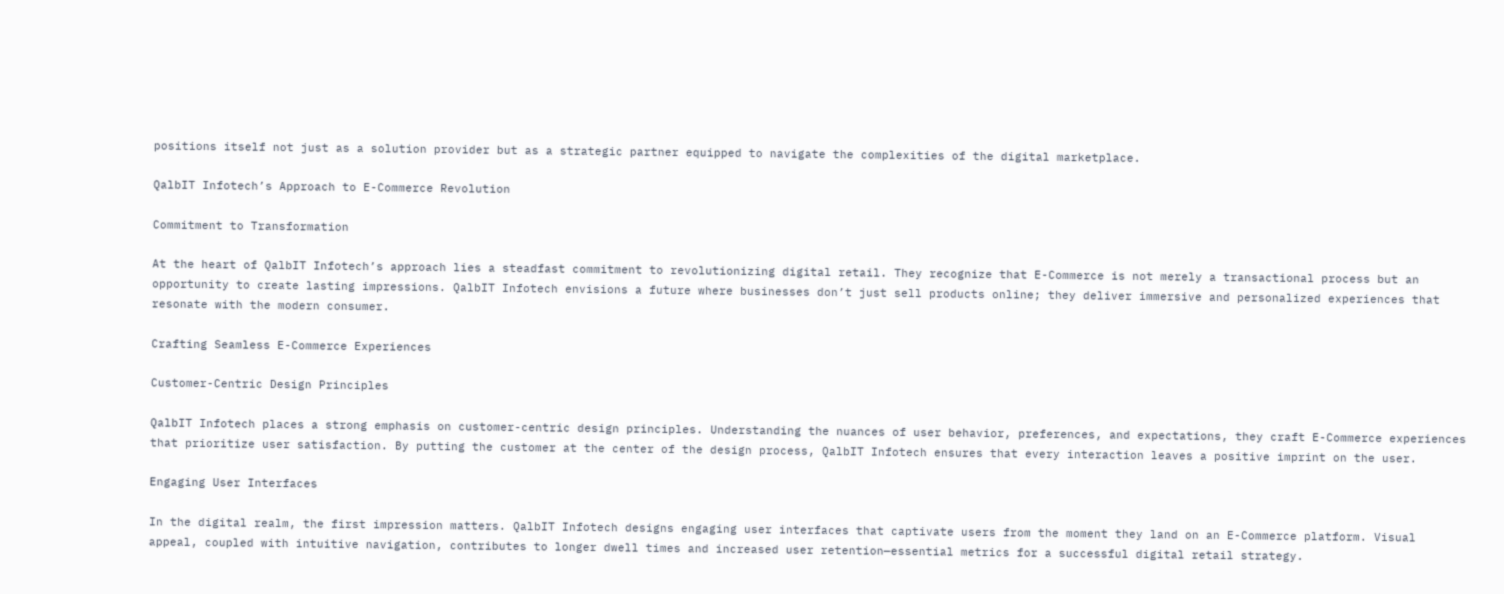positions itself not just as a solution provider but as a strategic partner equipped to navigate the complexities of the digital marketplace.

QalbIT Infotech’s Approach to E-Commerce Revolution

Commitment to Transformation

At the heart of QalbIT Infotech’s approach lies a steadfast commitment to revolutionizing digital retail. They recognize that E-Commerce is not merely a transactional process but an opportunity to create lasting impressions. QalbIT Infotech envisions a future where businesses don’t just sell products online; they deliver immersive and personalized experiences that resonate with the modern consumer.

Crafting Seamless E-Commerce Experiences

Customer-Centric Design Principles

QalbIT Infotech places a strong emphasis on customer-centric design principles. Understanding the nuances of user behavior, preferences, and expectations, they craft E-Commerce experiences that prioritize user satisfaction. By putting the customer at the center of the design process, QalbIT Infotech ensures that every interaction leaves a positive imprint on the user.

Engaging User Interfaces

In the digital realm, the first impression matters. QalbIT Infotech designs engaging user interfaces that captivate users from the moment they land on an E-Commerce platform. Visual appeal, coupled with intuitive navigation, contributes to longer dwell times and increased user retention—essential metrics for a successful digital retail strategy.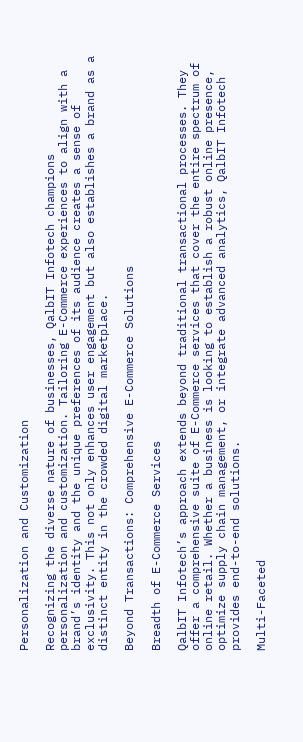Personalization and Customization

Recognizing the diverse nature of businesses, QalbIT Infotech champions personalization and customization. Tailoring E-Commerce experiences to align with a brand’s identity and the unique preferences of its audience creates a sense of exclusivity. This not only enhances user engagement but also establishes a brand as a distinct entity in the crowded digital marketplace.

Beyond Transactions: Comprehensive E-Commerce Solutions

Breadth of E-Commerce Services

QalbIT Infotech’s approach extends beyond traditional transactional processes. They offer a comprehensive suite of E-Commerce services that cover the entire spectrum of online retail. Whether a business is looking to establish a robust online presence, optimize supply chain management, or integrate advanced analytics, QalbIT Infotech provides end-to-end solutions.

Multi-Faceted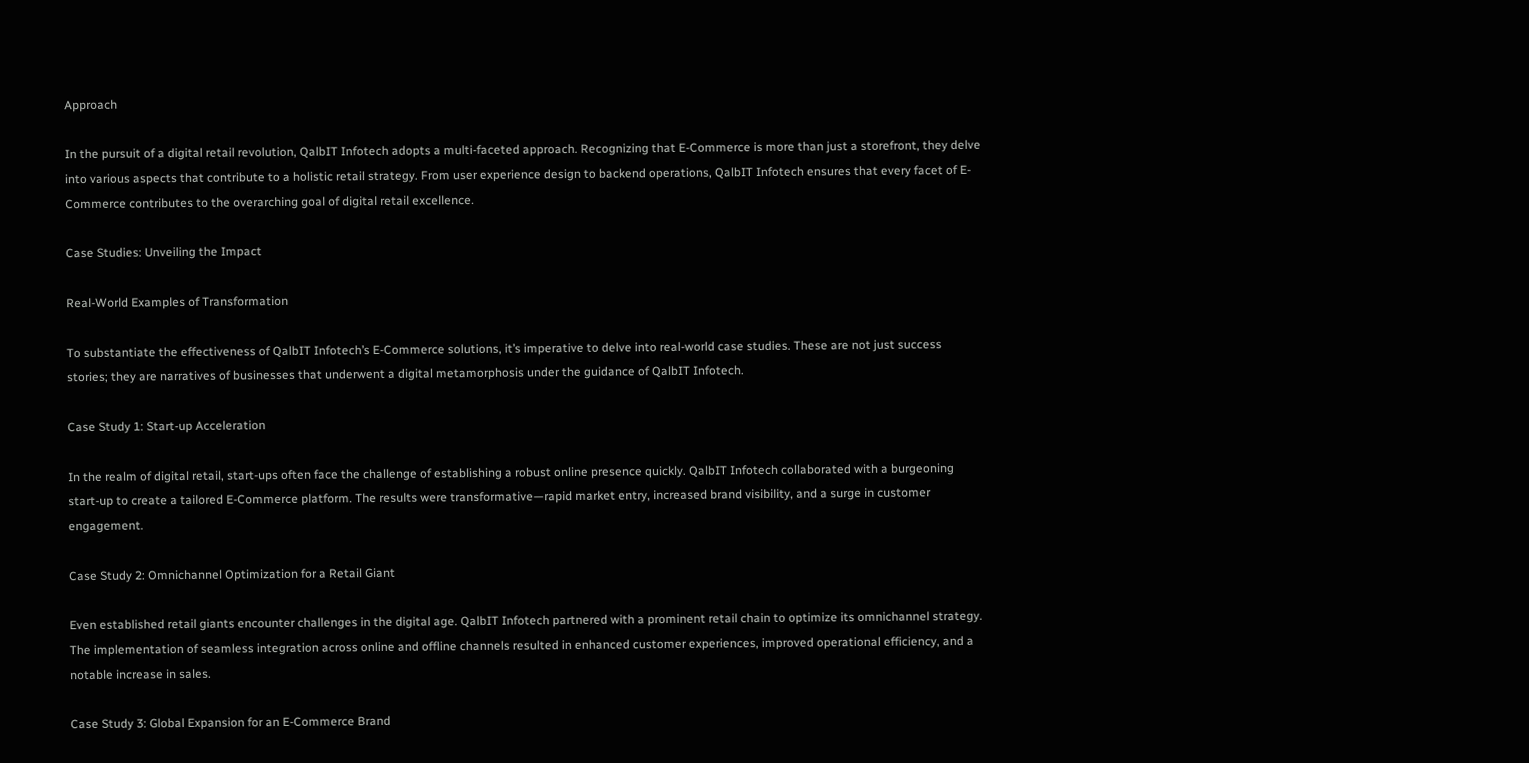Approach

In the pursuit of a digital retail revolution, QalbIT Infotech adopts a multi-faceted approach. Recognizing that E-Commerce is more than just a storefront, they delve into various aspects that contribute to a holistic retail strategy. From user experience design to backend operations, QalbIT Infotech ensures that every facet of E-Commerce contributes to the overarching goal of digital retail excellence.

Case Studies: Unveiling the Impact

Real-World Examples of Transformation

To substantiate the effectiveness of QalbIT Infotech’s E-Commerce solutions, it’s imperative to delve into real-world case studies. These are not just success stories; they are narratives of businesses that underwent a digital metamorphosis under the guidance of QalbIT Infotech.

Case Study 1: Start-up Acceleration

In the realm of digital retail, start-ups often face the challenge of establishing a robust online presence quickly. QalbIT Infotech collaborated with a burgeoning start-up to create a tailored E-Commerce platform. The results were transformative—rapid market entry, increased brand visibility, and a surge in customer engagement.

Case Study 2: Omnichannel Optimization for a Retail Giant

Even established retail giants encounter challenges in the digital age. QalbIT Infotech partnered with a prominent retail chain to optimize its omnichannel strategy. The implementation of seamless integration across online and offline channels resulted in enhanced customer experiences, improved operational efficiency, and a notable increase in sales.

Case Study 3: Global Expansion for an E-Commerce Brand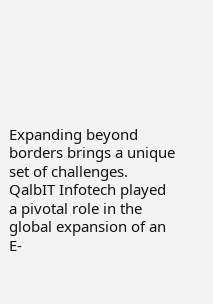Expanding beyond borders brings a unique set of challenges. QalbIT Infotech played a pivotal role in the global expansion of an E-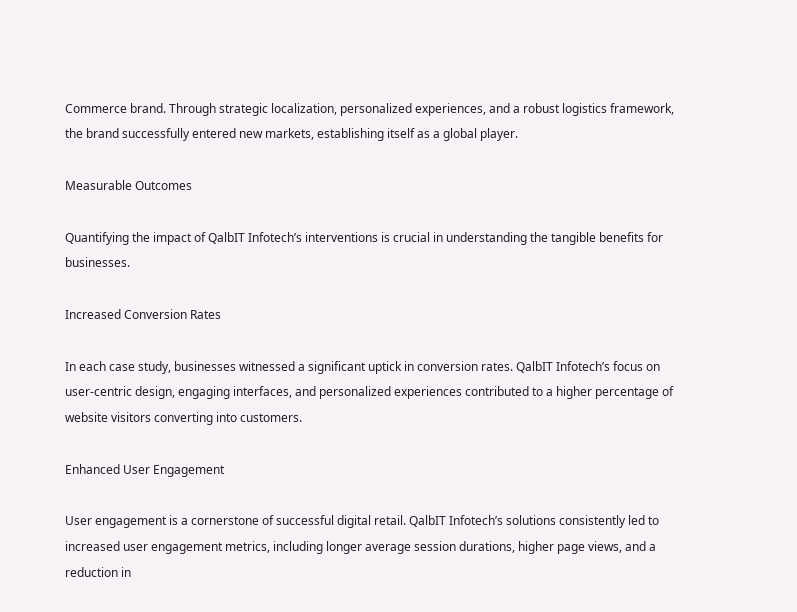Commerce brand. Through strategic localization, personalized experiences, and a robust logistics framework, the brand successfully entered new markets, establishing itself as a global player.

Measurable Outcomes

Quantifying the impact of QalbIT Infotech’s interventions is crucial in understanding the tangible benefits for businesses.

Increased Conversion Rates

In each case study, businesses witnessed a significant uptick in conversion rates. QalbIT Infotech’s focus on user-centric design, engaging interfaces, and personalized experiences contributed to a higher percentage of website visitors converting into customers.

Enhanced User Engagement

User engagement is a cornerstone of successful digital retail. QalbIT Infotech’s solutions consistently led to increased user engagement metrics, including longer average session durations, higher page views, and a reduction in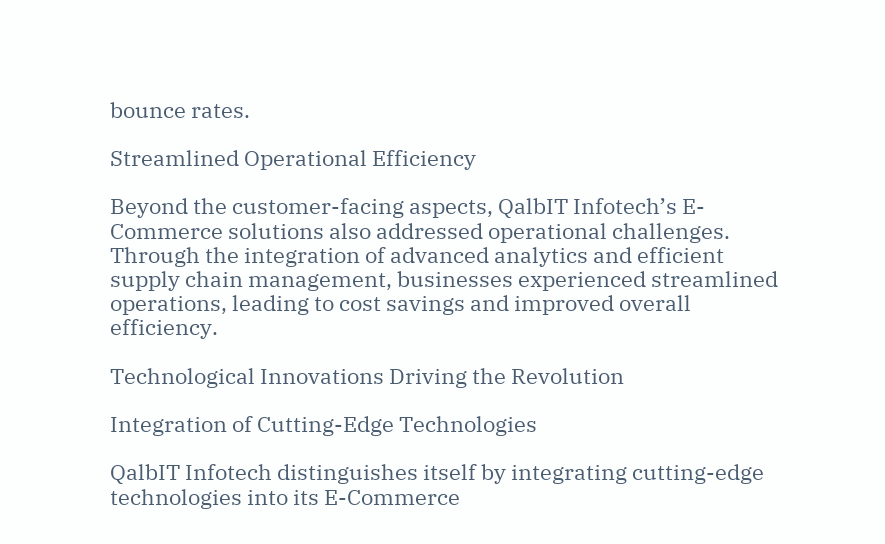bounce rates.

Streamlined Operational Efficiency

Beyond the customer-facing aspects, QalbIT Infotech’s E-Commerce solutions also addressed operational challenges. Through the integration of advanced analytics and efficient supply chain management, businesses experienced streamlined operations, leading to cost savings and improved overall efficiency.

Technological Innovations Driving the Revolution

Integration of Cutting-Edge Technologies

QalbIT Infotech distinguishes itself by integrating cutting-edge technologies into its E-Commerce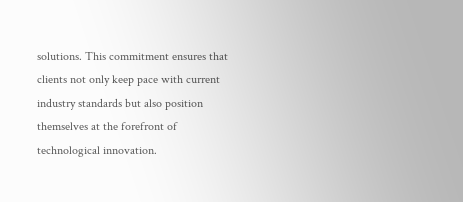solutions. This commitment ensures that clients not only keep pace with current industry standards but also position themselves at the forefront of technological innovation.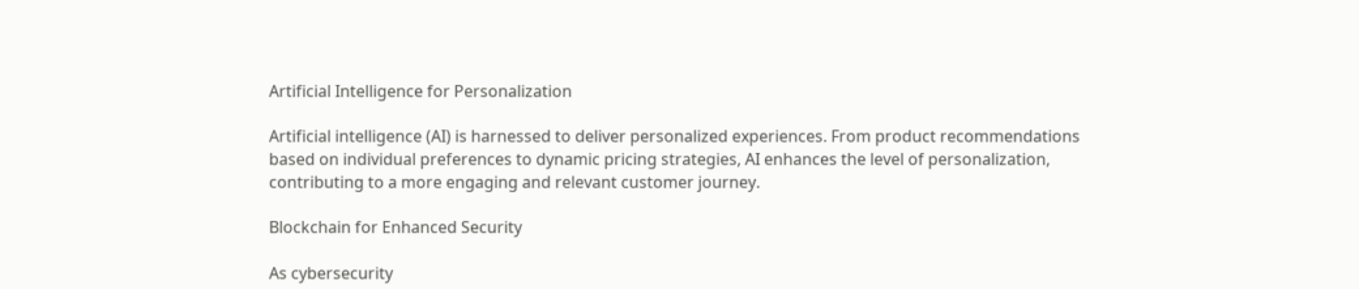Artificial Intelligence for Personalization

Artificial intelligence (AI) is harnessed to deliver personalized experiences. From product recommendations based on individual preferences to dynamic pricing strategies, AI enhances the level of personalization, contributing to a more engaging and relevant customer journey.

Blockchain for Enhanced Security

As cybersecurity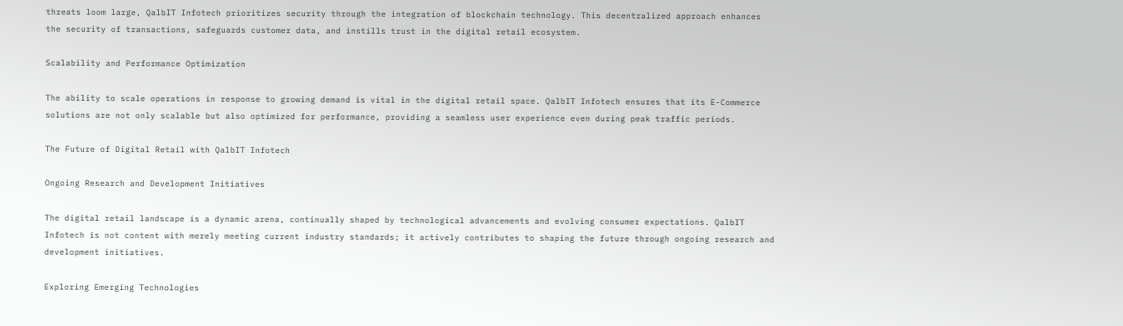threats loom large, QalbIT Infotech prioritizes security through the integration of blockchain technology. This decentralized approach enhances the security of transactions, safeguards customer data, and instills trust in the digital retail ecosystem.

Scalability and Performance Optimization

The ability to scale operations in response to growing demand is vital in the digital retail space. QalbIT Infotech ensures that its E-Commerce solutions are not only scalable but also optimized for performance, providing a seamless user experience even during peak traffic periods.

The Future of Digital Retail with QalbIT Infotech

Ongoing Research and Development Initiatives

The digital retail landscape is a dynamic arena, continually shaped by technological advancements and evolving consumer expectations. QalbIT Infotech is not content with merely meeting current industry standards; it actively contributes to shaping the future through ongoing research and development initiatives.

Exploring Emerging Technologies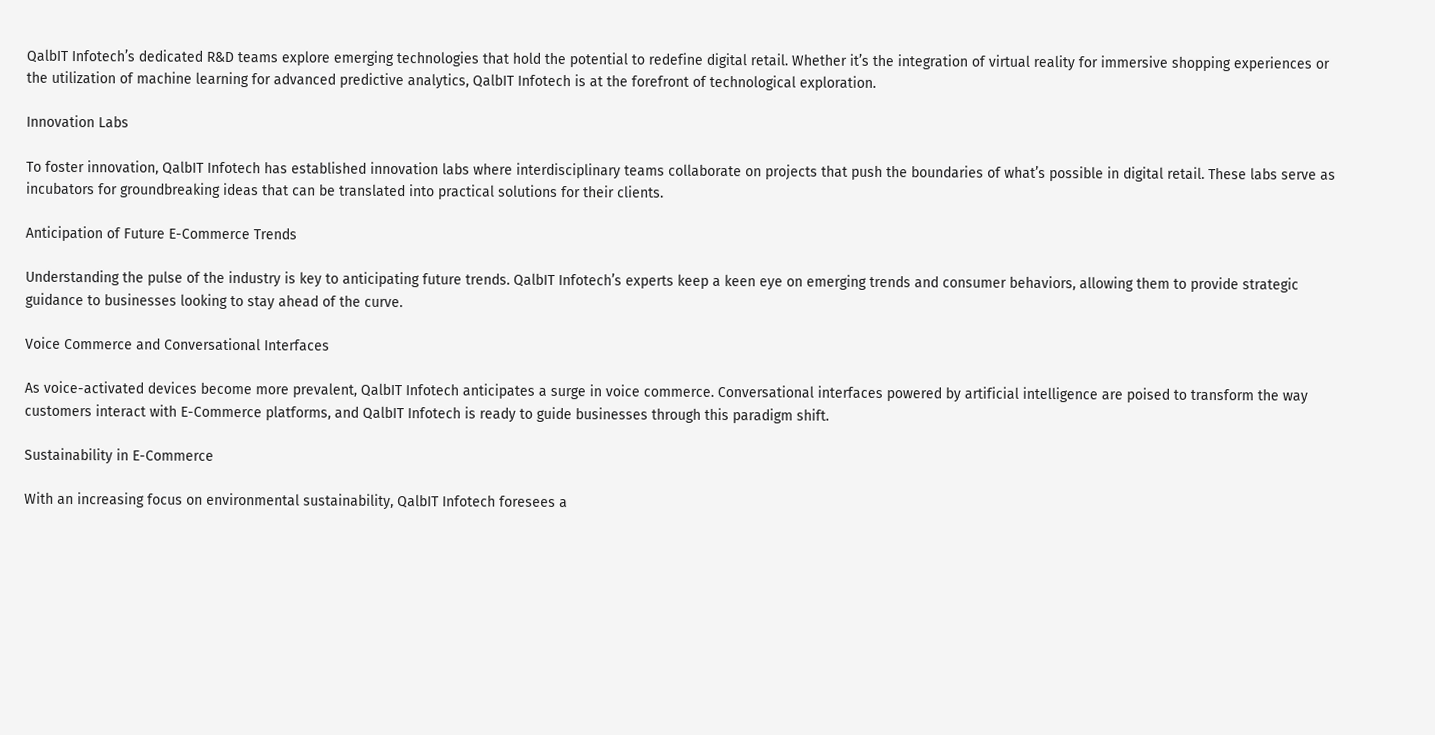QalbIT Infotech’s dedicated R&D teams explore emerging technologies that hold the potential to redefine digital retail. Whether it’s the integration of virtual reality for immersive shopping experiences or the utilization of machine learning for advanced predictive analytics, QalbIT Infotech is at the forefront of technological exploration.

Innovation Labs

To foster innovation, QalbIT Infotech has established innovation labs where interdisciplinary teams collaborate on projects that push the boundaries of what’s possible in digital retail. These labs serve as incubators for groundbreaking ideas that can be translated into practical solutions for their clients.

Anticipation of Future E-Commerce Trends

Understanding the pulse of the industry is key to anticipating future trends. QalbIT Infotech’s experts keep a keen eye on emerging trends and consumer behaviors, allowing them to provide strategic guidance to businesses looking to stay ahead of the curve.

Voice Commerce and Conversational Interfaces

As voice-activated devices become more prevalent, QalbIT Infotech anticipates a surge in voice commerce. Conversational interfaces powered by artificial intelligence are poised to transform the way customers interact with E-Commerce platforms, and QalbIT Infotech is ready to guide businesses through this paradigm shift.

Sustainability in E-Commerce

With an increasing focus on environmental sustainability, QalbIT Infotech foresees a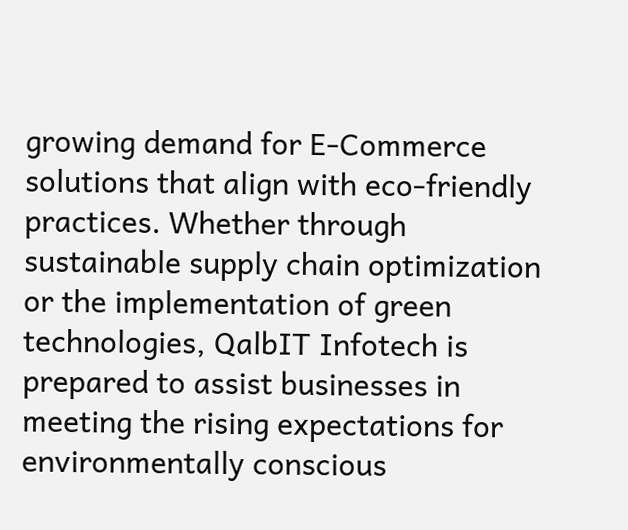growing demand for E-Commerce solutions that align with eco-friendly practices. Whether through sustainable supply chain optimization or the implementation of green technologies, QalbIT Infotech is prepared to assist businesses in meeting the rising expectations for environmentally conscious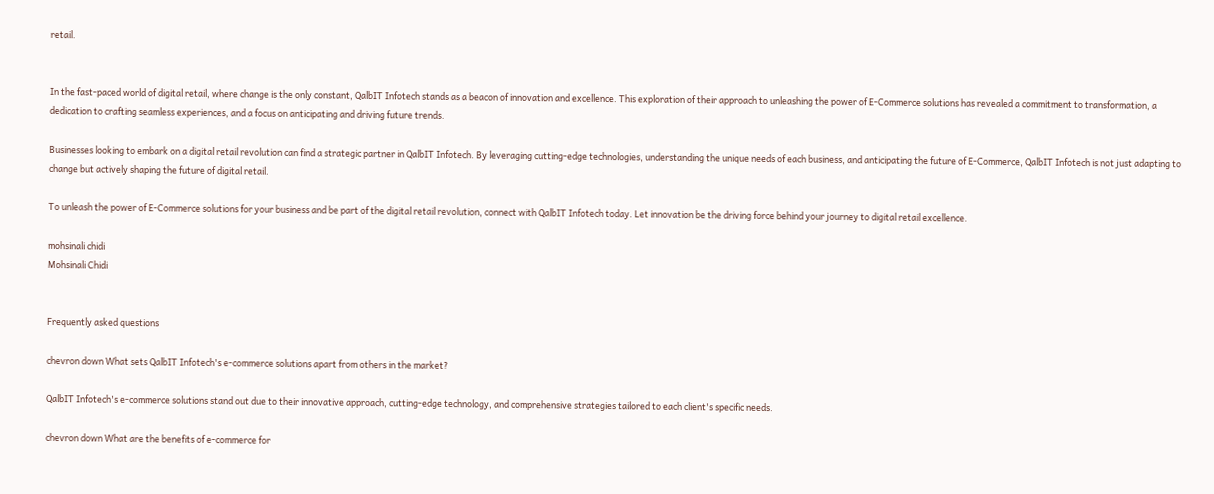retail.


In the fast-paced world of digital retail, where change is the only constant, QalbIT Infotech stands as a beacon of innovation and excellence. This exploration of their approach to unleashing the power of E-Commerce solutions has revealed a commitment to transformation, a dedication to crafting seamless experiences, and a focus on anticipating and driving future trends.

Businesses looking to embark on a digital retail revolution can find a strategic partner in QalbIT Infotech. By leveraging cutting-edge technologies, understanding the unique needs of each business, and anticipating the future of E-Commerce, QalbIT Infotech is not just adapting to change but actively shaping the future of digital retail.

To unleash the power of E-Commerce solutions for your business and be part of the digital retail revolution, connect with QalbIT Infotech today. Let innovation be the driving force behind your journey to digital retail excellence.

mohsinali chidi
Mohsinali Chidi


Frequently asked questions

chevron down What sets QalbIT Infotech's e-commerce solutions apart from others in the market?

QalbIT Infotech's e-commerce solutions stand out due to their innovative approach, cutting-edge technology, and comprehensive strategies tailored to each client's specific needs.

chevron down What are the benefits of e-commerce for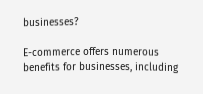businesses?

E-commerce offers numerous benefits for businesses, including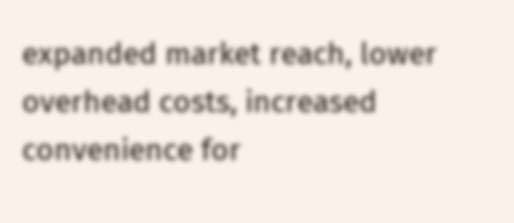expanded market reach, lower overhead costs, increased convenience for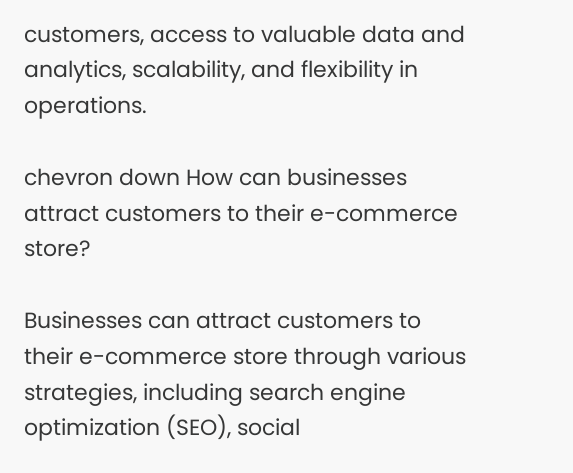customers, access to valuable data and analytics, scalability, and flexibility in operations.

chevron down How can businesses attract customers to their e-commerce store?

Businesses can attract customers to their e-commerce store through various strategies, including search engine optimization (SEO), social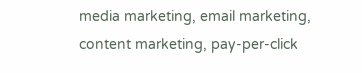media marketing, email marketing, content marketing, pay-per-click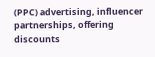(PPC) advertising, influencer partnerships, offering discounts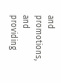and promotions, and providing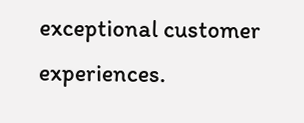exceptional customer experiences.